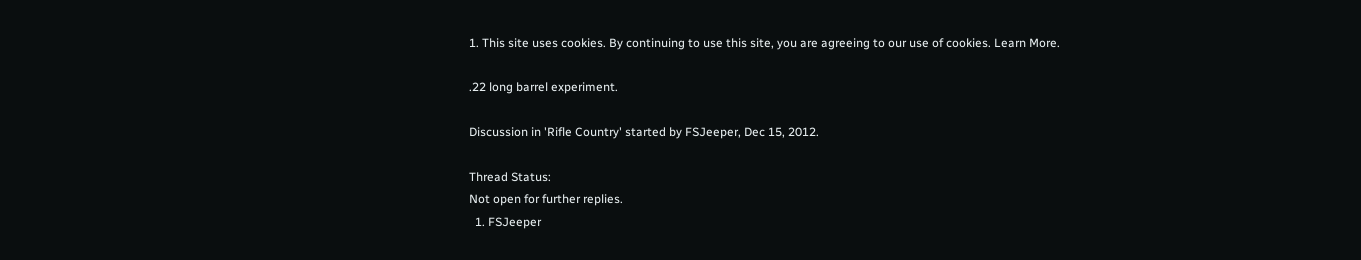1. This site uses cookies. By continuing to use this site, you are agreeing to our use of cookies. Learn More.

.22 long barrel experiment.

Discussion in 'Rifle Country' started by FSJeeper, Dec 15, 2012.

Thread Status:
Not open for further replies.
  1. FSJeeper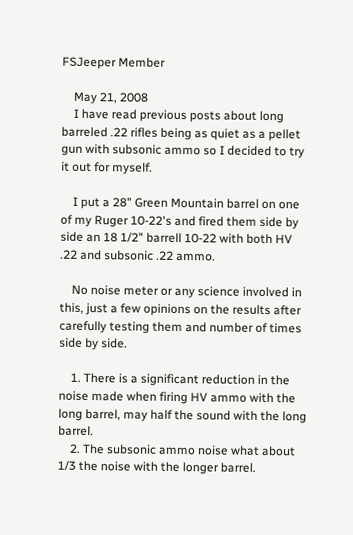FSJeeper Member

    May 21, 2008
    I have read previous posts about long barreled .22 rifles being as quiet as a pellet gun with subsonic ammo so I decided to try it out for myself.

    I put a 28" Green Mountain barrel on one of my Ruger 10-22's and fired them side by side an 18 1/2" barrell 10-22 with both HV .22 and subsonic .22 ammo.

    No noise meter or any science involved in this, just a few opinions on the results after carefully testing them and number of times side by side.

    1. There is a significant reduction in the noise made when firing HV ammo with the long barrel, may half the sound with the long barrel.
    2. The subsonic ammo noise what about 1/3 the noise with the longer barrel.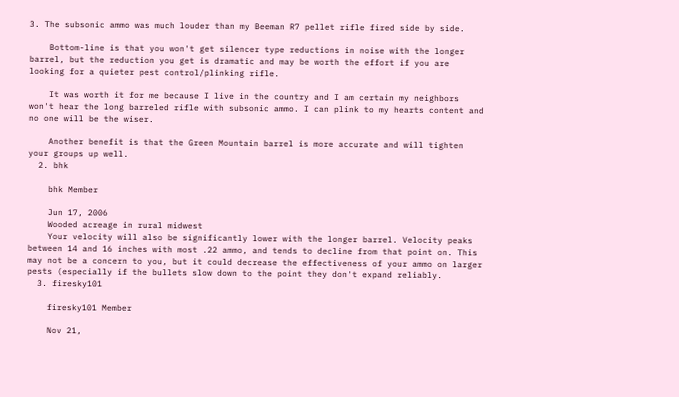3. The subsonic ammo was much louder than my Beeman R7 pellet rifle fired side by side.

    Bottom-line is that you won't get silencer type reductions in noise with the longer barrel, but the reduction you get is dramatic and may be worth the effort if you are looking for a quieter pest control/plinking rifle.

    It was worth it for me because I live in the country and I am certain my neighbors won't hear the long barreled rifle with subsonic ammo. I can plink to my hearts content and no one will be the wiser.

    Another benefit is that the Green Mountain barrel is more accurate and will tighten your groups up well.
  2. bhk

    bhk Member

    Jun 17, 2006
    Wooded acreage in rural midwest
    Your velocity will also be significantly lower with the longer barrel. Velocity peaks between 14 and 16 inches with most .22 ammo, and tends to decline from that point on. This may not be a concern to you, but it could decrease the effectiveness of your ammo on larger pests (especially if the bullets slow down to the point they don't expand reliably.
  3. firesky101

    firesky101 Member

    Nov 21,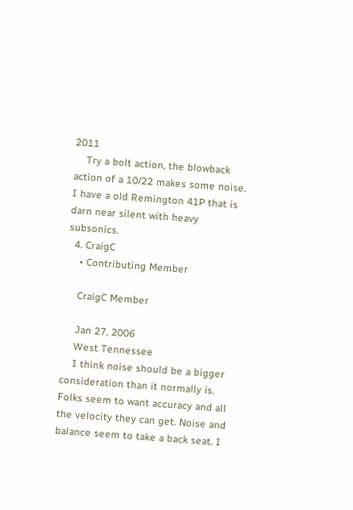2011
    Try a bolt action, the blowback action of a 10/22 makes some noise. I have a old Remington 41P that is darn near silent with heavy subsonics.
  4. CraigC
    • Contributing Member

    CraigC Member

    Jan 27, 2006
    West Tennessee
    I think noise should be a bigger consideration than it normally is. Folks seem to want accuracy and all the velocity they can get. Noise and balance seem to take a back seat. I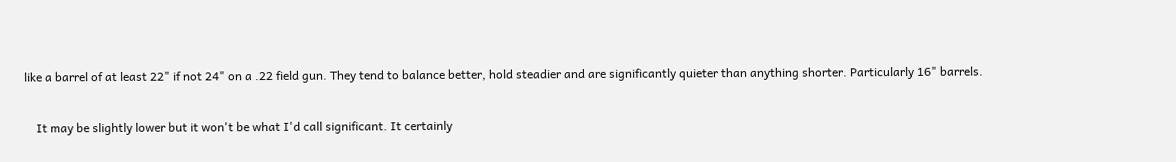like a barrel of at least 22" if not 24" on a .22 field gun. They tend to balance better, hold steadier and are significantly quieter than anything shorter. Particularly 16" barrels.

    It may be slightly lower but it won't be what I'd call significant. It certainly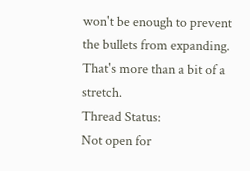won't be enough to prevent the bullets from expanding. That's more than a bit of a stretch.
Thread Status:
Not open for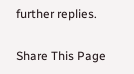further replies.

Share This Page